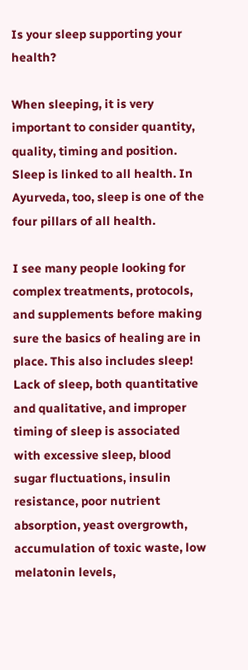Is your sleep supporting your health?

When sleeping, it is very important to consider quantity, quality, timing and position. Sleep is linked to all health. In Ayurveda, too, sleep is one of the four pillars of all health.

I see many people looking for complex treatments, protocols, and supplements before making sure the basics of healing are in place. This also includes sleep! Lack of sleep, both quantitative and qualitative, and improper timing of sleep is associated with excessive sleep, blood sugar fluctuations, insulin resistance, poor nutrient absorption, yeast overgrowth, accumulation of toxic waste, low melatonin levels,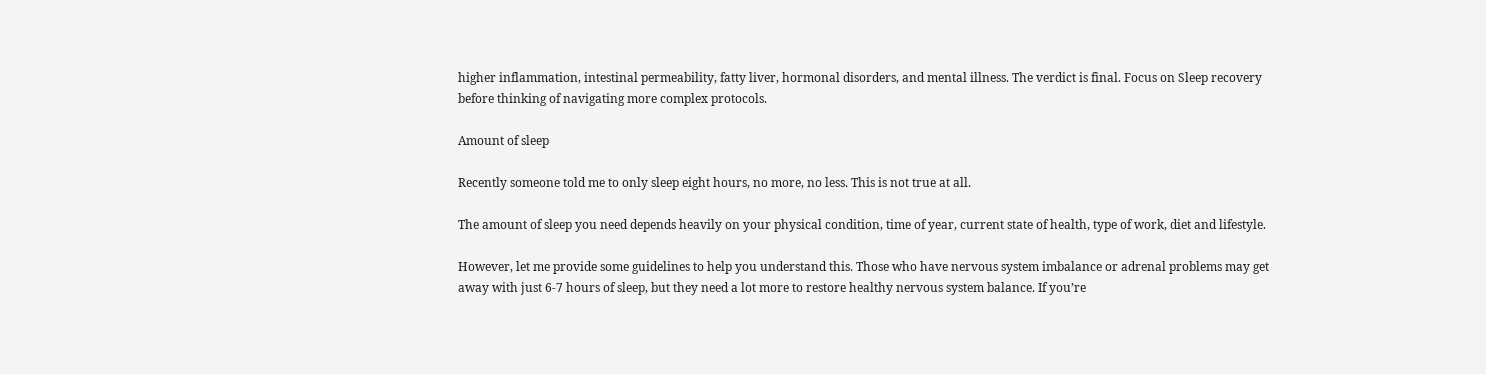higher inflammation, intestinal permeability, fatty liver, hormonal disorders, and mental illness. The verdict is final. Focus on Sleep recovery before thinking of navigating more complex protocols.

Amount of sleep

Recently someone told me to only sleep eight hours, no more, no less. This is not true at all.

The amount of sleep you need depends heavily on your physical condition, time of year, current state of health, type of work, diet and lifestyle.

However, let me provide some guidelines to help you understand this. Those who have nervous system imbalance or adrenal problems may get away with just 6-7 hours of sleep, but they need a lot more to restore healthy nervous system balance. If you’re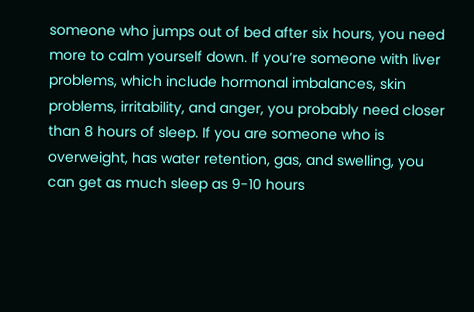someone who jumps out of bed after six hours, you need more to calm yourself down. If you’re someone with liver problems, which include hormonal imbalances, skin problems, irritability, and anger, you probably need closer than 8 hours of sleep. If you are someone who is overweight, has water retention, gas, and swelling, you can get as much sleep as 9-10 hours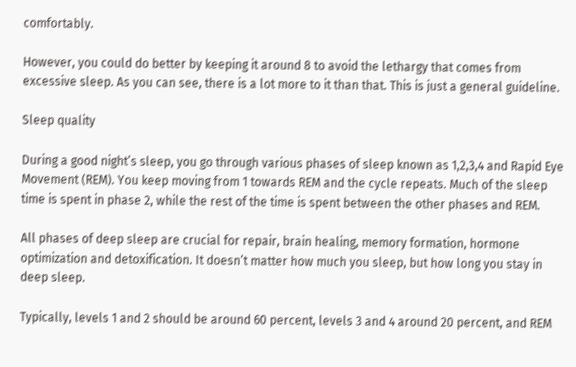comfortably.

However, you could do better by keeping it around 8 to avoid the lethargy that comes from excessive sleep. As you can see, there is a lot more to it than that. This is just a general guideline.

Sleep quality

During a good night’s sleep, you go through various phases of sleep known as 1,2,3,4 and Rapid Eye Movement (REM). You keep moving from 1 towards REM and the cycle repeats. Much of the sleep time is spent in phase 2, while the rest of the time is spent between the other phases and REM.

All phases of deep sleep are crucial for repair, brain healing, memory formation, hormone optimization and detoxification. It doesn’t matter how much you sleep, but how long you stay in deep sleep.

Typically, levels 1 and 2 should be around 60 percent, levels 3 and 4 around 20 percent, and REM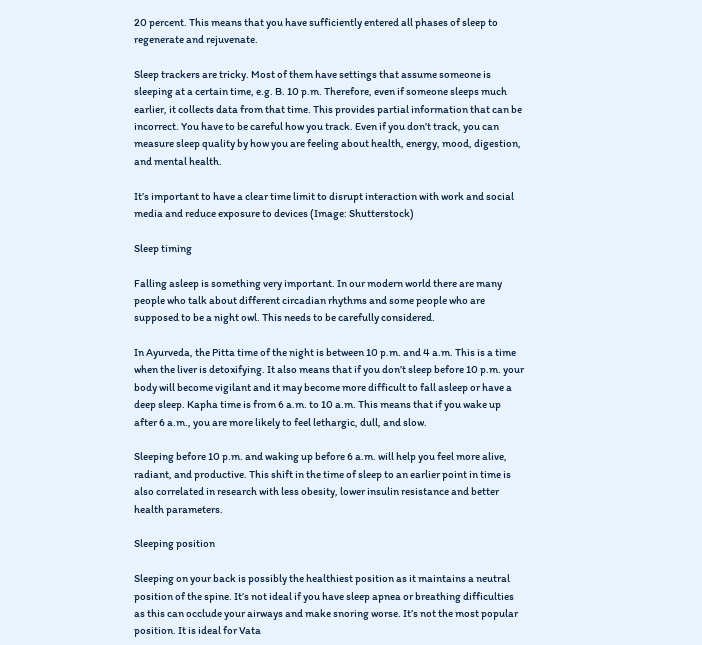20 percent. This means that you have sufficiently entered all phases of sleep to regenerate and rejuvenate.

Sleep trackers are tricky. Most of them have settings that assume someone is sleeping at a certain time, e.g. B. 10 p.m. Therefore, even if someone sleeps much earlier, it collects data from that time. This provides partial information that can be incorrect. You have to be careful how you track. Even if you don’t track, you can measure sleep quality by how you are feeling about health, energy, mood, digestion, and mental health.

It’s important to have a clear time limit to disrupt interaction with work and social media and reduce exposure to devices (Image: Shutterstock)

Sleep timing

Falling asleep is something very important. In our modern world there are many people who talk about different circadian rhythms and some people who are supposed to be a night owl. This needs to be carefully considered.

In Ayurveda, the Pitta time of the night is between 10 p.m. and 4 a.m. This is a time when the liver is detoxifying. It also means that if you don’t sleep before 10 p.m. your body will become vigilant and it may become more difficult to fall asleep or have a deep sleep. Kapha time is from 6 a.m. to 10 a.m. This means that if you wake up after 6 a.m., you are more likely to feel lethargic, dull, and slow.

Sleeping before 10 p.m. and waking up before 6 a.m. will help you feel more alive, radiant, and productive. This shift in the time of sleep to an earlier point in time is also correlated in research with less obesity, lower insulin resistance and better health parameters.

Sleeping position

Sleeping on your back is possibly the healthiest position as it maintains a neutral position of the spine. It’s not ideal if you have sleep apnea or breathing difficulties as this can occlude your airways and make snoring worse. It’s not the most popular position. It is ideal for Vata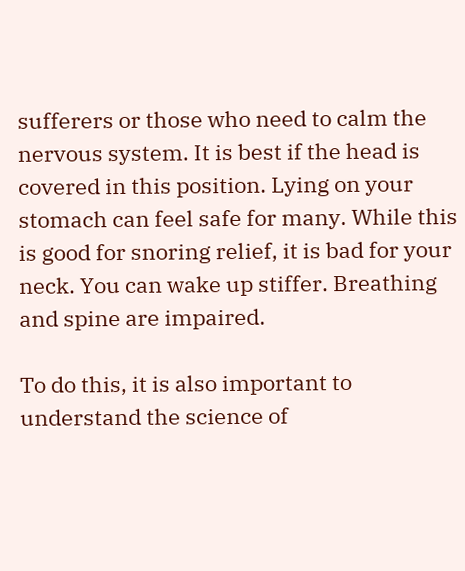sufferers or those who need to calm the nervous system. It is best if the head is covered in this position. Lying on your stomach can feel safe for many. While this is good for snoring relief, it is bad for your neck. You can wake up stiffer. Breathing and spine are impaired.

To do this, it is also important to understand the science of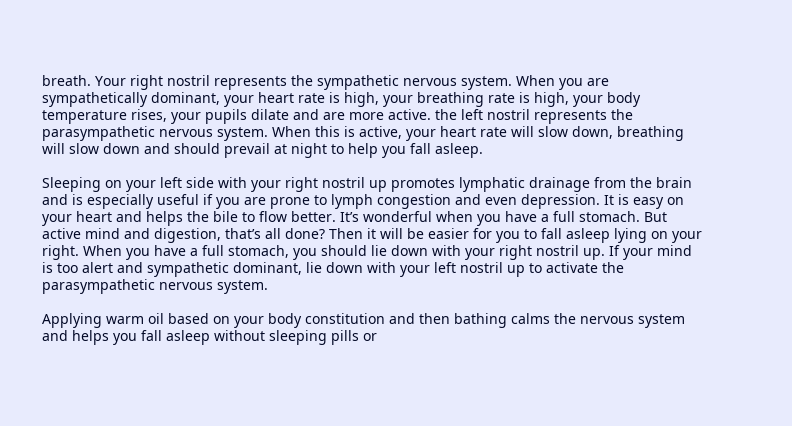breath. Your right nostril represents the sympathetic nervous system. When you are sympathetically dominant, your heart rate is high, your breathing rate is high, your body temperature rises, your pupils dilate and are more active. the left nostril represents the parasympathetic nervous system. When this is active, your heart rate will slow down, breathing will slow down and should prevail at night to help you fall asleep.

Sleeping on your left side with your right nostril up promotes lymphatic drainage from the brain and is especially useful if you are prone to lymph congestion and even depression. It is easy on your heart and helps the bile to flow better. It’s wonderful when you have a full stomach. But active mind and digestion, that’s all done? Then it will be easier for you to fall asleep lying on your right. When you have a full stomach, you should lie down with your right nostril up. If your mind is too alert and sympathetic dominant, lie down with your left nostril up to activate the parasympathetic nervous system.

Applying warm oil based on your body constitution and then bathing calms the nervous system and helps you fall asleep without sleeping pills or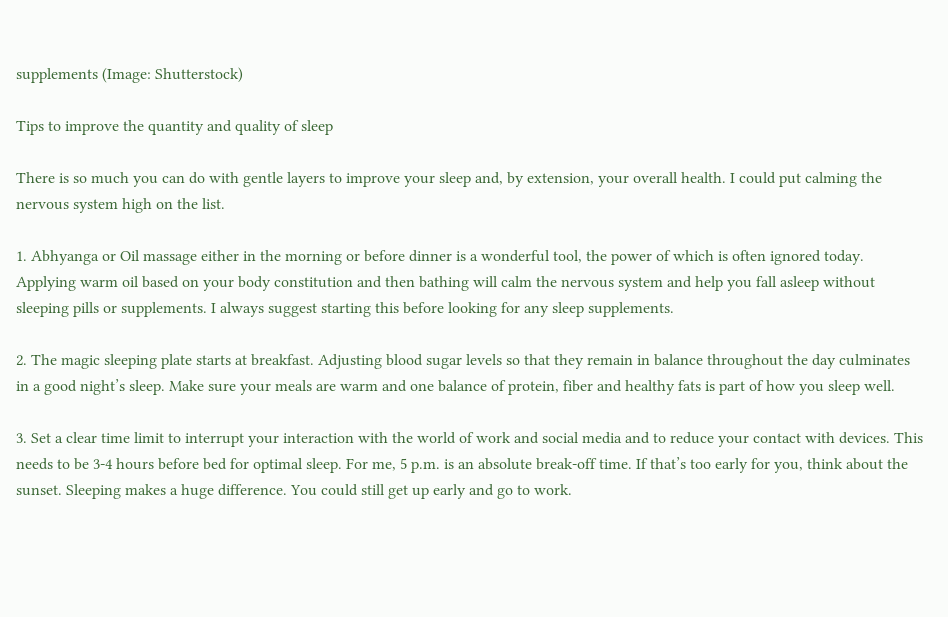supplements (Image: Shutterstock)

Tips to improve the quantity and quality of sleep

There is so much you can do with gentle layers to improve your sleep and, by extension, your overall health. I could put calming the nervous system high on the list.

1. Abhyanga or Oil massage either in the morning or before dinner is a wonderful tool, the power of which is often ignored today. Applying warm oil based on your body constitution and then bathing will calm the nervous system and help you fall asleep without sleeping pills or supplements. I always suggest starting this before looking for any sleep supplements.

2. The magic sleeping plate starts at breakfast. Adjusting blood sugar levels so that they remain in balance throughout the day culminates in a good night’s sleep. Make sure your meals are warm and one balance of protein, fiber and healthy fats is part of how you sleep well.

3. Set a clear time limit to interrupt your interaction with the world of work and social media and to reduce your contact with devices. This needs to be 3-4 hours before bed for optimal sleep. For me, 5 p.m. is an absolute break-off time. If that’s too early for you, think about the sunset. Sleeping makes a huge difference. You could still get up early and go to work.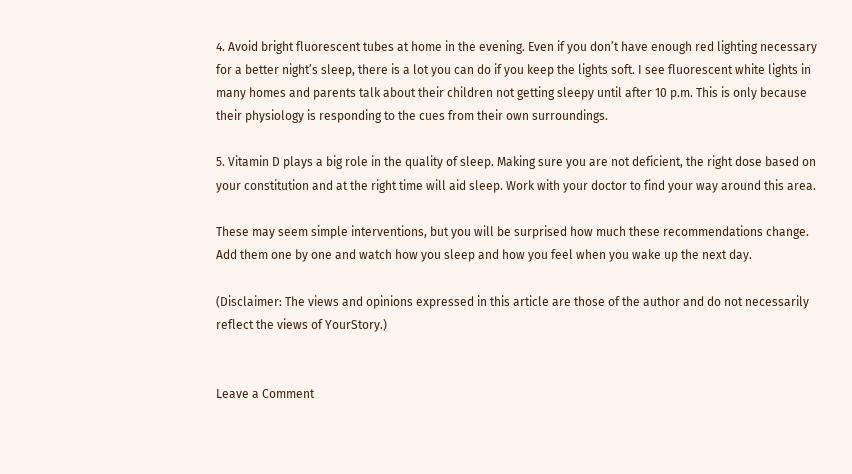4. Avoid bright fluorescent tubes at home in the evening. Even if you don’t have enough red lighting necessary for a better night’s sleep, there is a lot you can do if you keep the lights soft. I see fluorescent white lights in many homes and parents talk about their children not getting sleepy until after 10 p.m. This is only because their physiology is responding to the cues from their own surroundings.

5. Vitamin D plays a big role in the quality of sleep. Making sure you are not deficient, the right dose based on your constitution and at the right time will aid sleep. Work with your doctor to find your way around this area.

These may seem simple interventions, but you will be surprised how much these recommendations change. Add them one by one and watch how you sleep and how you feel when you wake up the next day.

(Disclaimer: The views and opinions expressed in this article are those of the author and do not necessarily reflect the views of YourStory.)


Leave a Comment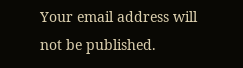Your email address will not be published.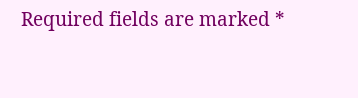Required fields are marked *